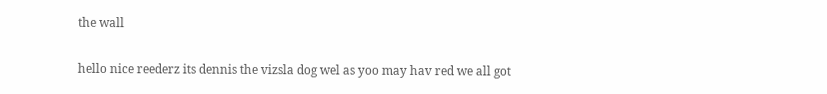the wall

hello nice reederz its dennis the vizsla dog wel as yoo may hav red we all got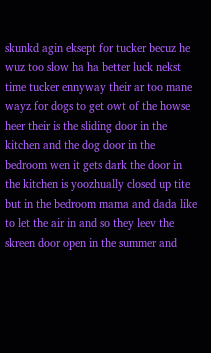skunkd agin eksept for tucker becuz he wuz too slow ha ha better luck nekst time tucker ennyway their ar too mane wayz for dogs to get owt of the howse heer their is the sliding door in the kitchen and the dog door in the bedroom wen it gets dark the door in the kitchen is yoozhually closed up tite but in the bedroom mama and dada like to let the air in and so they leev the skreen door open in the summer and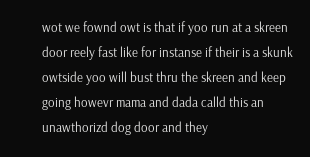wot we fownd owt is that if yoo run at a skreen door reely fast like for instanse if their is a skunk owtside yoo will bust thru the skreen and keep going howevr mama and dada calld this an unawthorizd dog door and they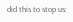did this to stop us: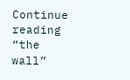Continue reading “the wall”